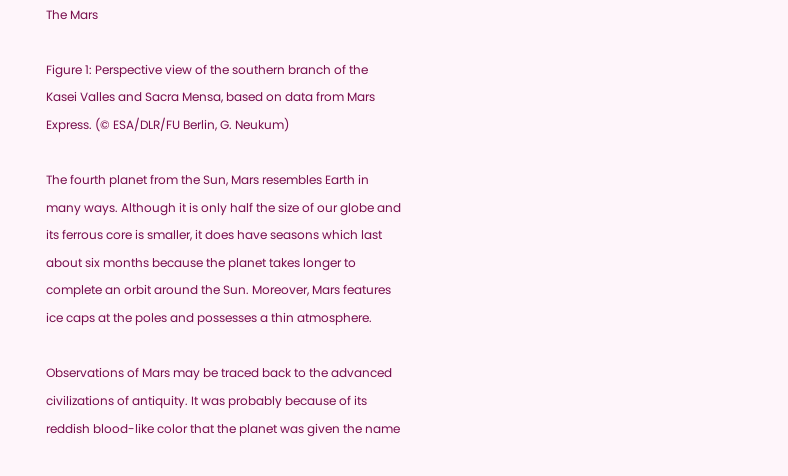The Mars

Figure 1: Perspective view of the southern branch of the Kasei Valles and Sacra Mensa, based on data from Mars Express. (© ESA/DLR/FU Berlin, G. Neukum)

The fourth planet from the Sun, Mars resembles Earth in many ways. Although it is only half the size of our globe and its ferrous core is smaller, it does have seasons which last about six months because the planet takes longer to complete an orbit around the Sun. Moreover, Mars features ice caps at the poles and possesses a thin atmosphere.

Observations of Mars may be traced back to the advanced civilizations of antiquity. It was probably because of its reddish blood-like color that the planet was given the name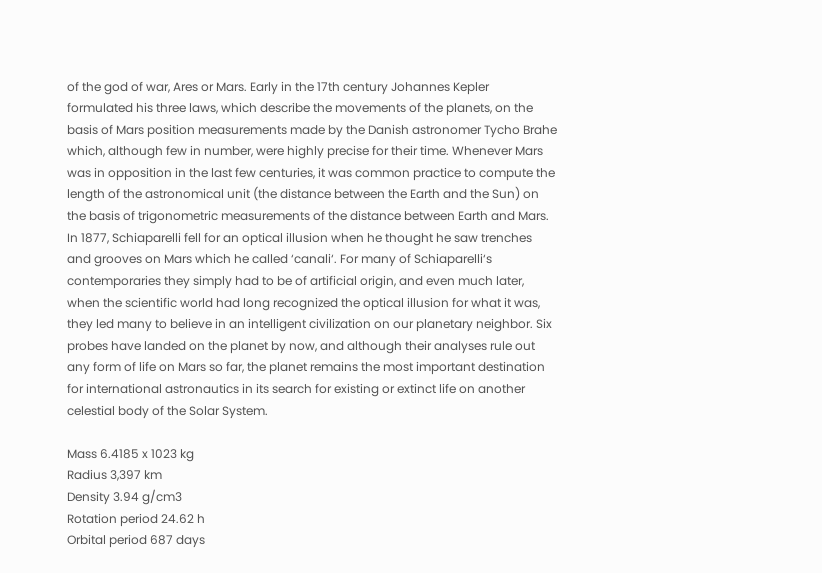of the god of war, Ares or Mars. Early in the 17th century Johannes Kepler formulated his three laws, which describe the movements of the planets, on the basis of Mars position measurements made by the Danish astronomer Tycho Brahe which, although few in number, were highly precise for their time. Whenever Mars was in opposition in the last few centuries, it was common practice to compute the length of the astronomical unit (the distance between the Earth and the Sun) on the basis of trigonometric measurements of the distance between Earth and Mars. In 1877, Schiaparelli fell for an optical illusion when he thought he saw trenches and grooves on Mars which he called ‘canali‘. For many of Schiaparelli‘s contemporaries they simply had to be of artificial origin, and even much later, when the scientific world had long recognized the optical illusion for what it was, they led many to believe in an intelligent civilization on our planetary neighbor. Six probes have landed on the planet by now, and although their analyses rule out any form of life on Mars so far, the planet remains the most important destination for international astronautics in its search for existing or extinct life on another celestial body of the Solar System.

Mass 6.4185 x 1023 kg
Radius 3,397 km
Density 3.94 g/cm3
Rotation period 24.62 h
Orbital period 687 days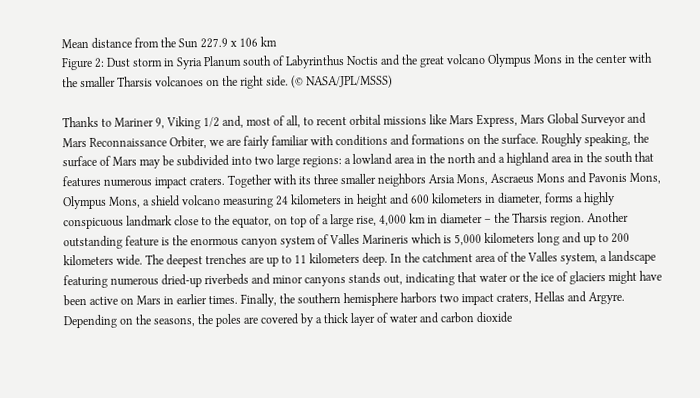Mean distance from the Sun 227.9 x 106 km
Figure 2: Dust storm in Syria Planum south of Labyrinthus Noctis and the great volcano Olympus Mons in the center with the smaller Tharsis volcanoes on the right side. (© NASA/JPL/MSSS)

Thanks to Mariner 9, Viking 1/2 and, most of all, to recent orbital missions like Mars Express, Mars Global Surveyor and Mars Reconnaissance Orbiter, we are fairly familiar with conditions and formations on the surface. Roughly speaking, the surface of Mars may be subdivided into two large regions: a lowland area in the north and a highland area in the south that features numerous impact craters. Together with its three smaller neighbors Arsia Mons, Ascraeus Mons and Pavonis Mons, Olympus Mons, a shield volcano measuring 24 kilometers in height and 600 kilometers in diameter, forms a highly conspicuous landmark close to the equator, on top of a large rise, 4,000 km in diameter – the Tharsis region. Another outstanding feature is the enormous canyon system of Valles Marineris which is 5,000 kilometers long and up to 200 kilometers wide. The deepest trenches are up to 11 kilometers deep. In the catchment area of the Valles system, a landscape featuring numerous dried-up riverbeds and minor canyons stands out, indicating that water or the ice of glaciers might have been active on Mars in earlier times. Finally, the southern hemisphere harbors two impact craters, Hellas and Argyre. Depending on the seasons, the poles are covered by a thick layer of water and carbon dioxide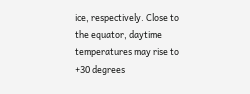ice, respectively. Close to the equator, daytime temperatures may rise to +30 degrees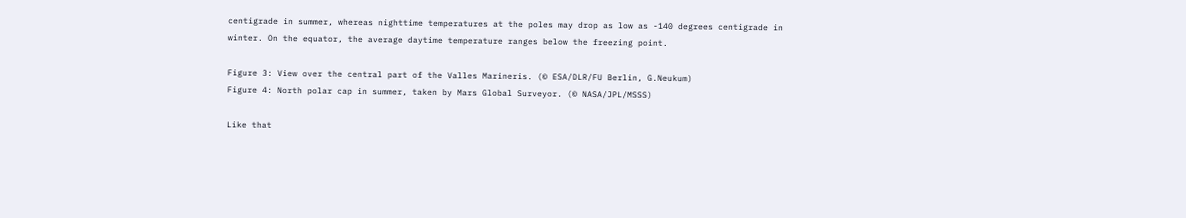centigrade in summer, whereas nighttime temperatures at the poles may drop as low as -140 degrees centigrade in winter. On the equator, the average daytime temperature ranges below the freezing point.

Figure 3: View over the central part of the Valles Marineris. (© ESA/DLR/FU Berlin, G.Neukum)
Figure 4: North polar cap in summer, taken by Mars Global Surveyor. (© NASA/JPL/MSSS)

Like that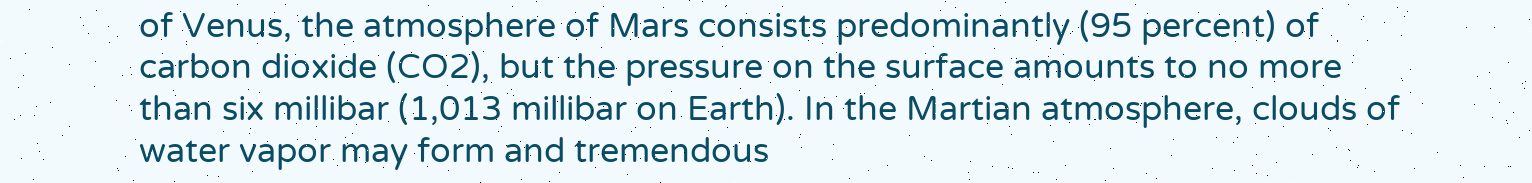of Venus, the atmosphere of Mars consists predominantly (95 percent) of carbon dioxide (CO2), but the pressure on the surface amounts to no more than six millibar (1,013 millibar on Earth). In the Martian atmosphere, clouds of water vapor may form and tremendous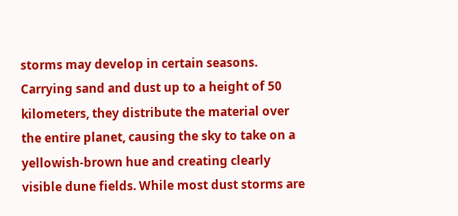storms may develop in certain seasons. Carrying sand and dust up to a height of 50 kilometers, they distribute the material over the entire planet, causing the sky to take on a yellowish-brown hue and creating clearly visible dune fields. While most dust storms are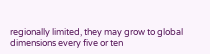regionally limited, they may grow to global dimensions every five or ten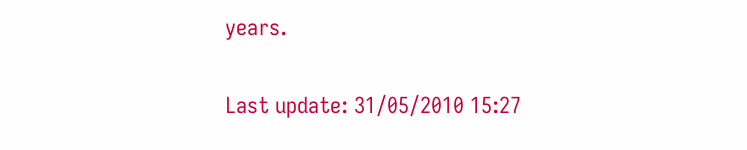years.

Last update: 31/05/2010 15:27